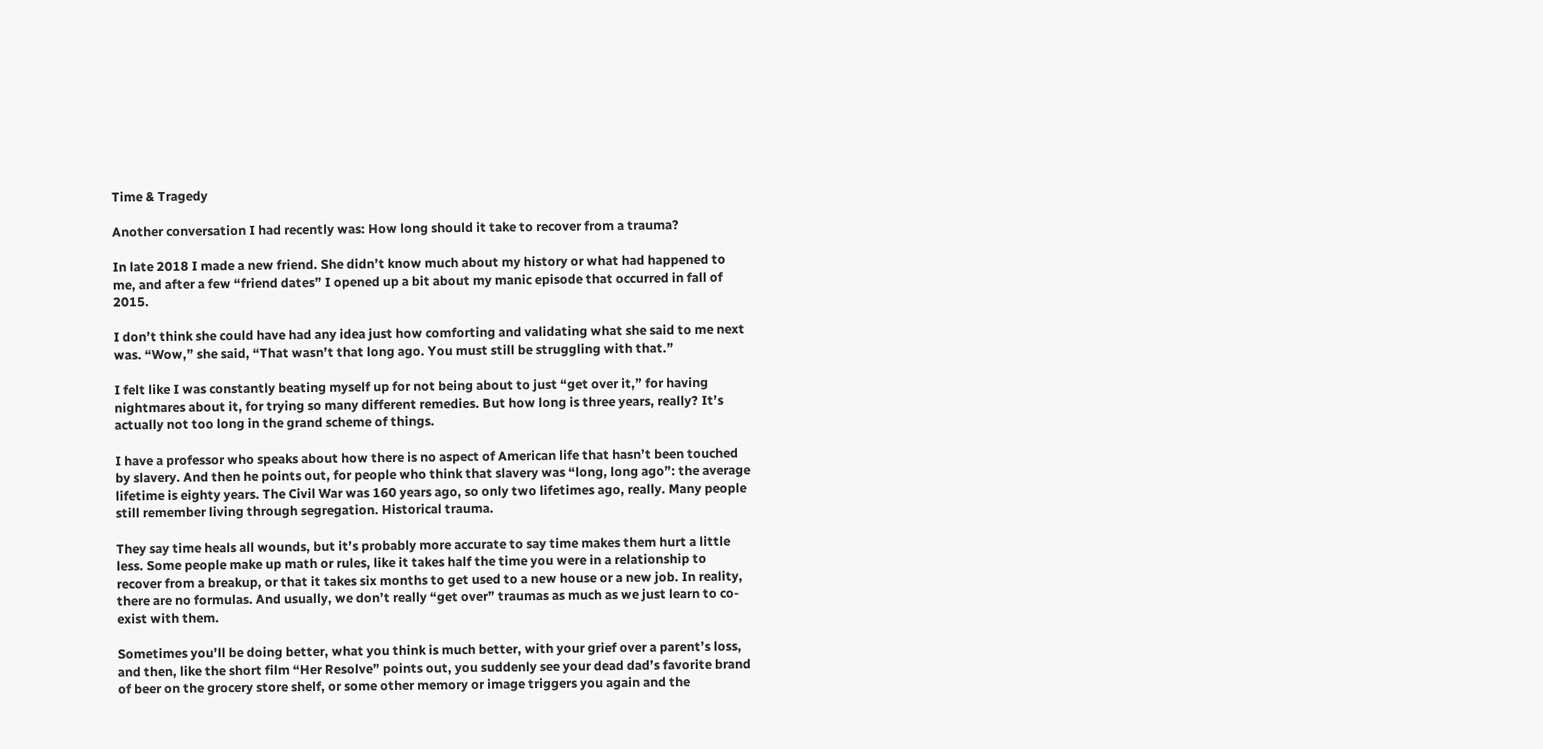Time & Tragedy

Another conversation I had recently was: How long should it take to recover from a trauma?

In late 2018 I made a new friend. She didn’t know much about my history or what had happened to me, and after a few “friend dates” I opened up a bit about my manic episode that occurred in fall of 2015.

I don’t think she could have had any idea just how comforting and validating what she said to me next was. “Wow,” she said, “That wasn’t that long ago. You must still be struggling with that.”

I felt like I was constantly beating myself up for not being about to just “get over it,” for having nightmares about it, for trying so many different remedies. But how long is three years, really? It’s actually not too long in the grand scheme of things.

I have a professor who speaks about how there is no aspect of American life that hasn’t been touched by slavery. And then he points out, for people who think that slavery was “long, long ago”: the average lifetime is eighty years. The Civil War was 160 years ago, so only two lifetimes ago, really. Many people still remember living through segregation. Historical trauma.

They say time heals all wounds, but it’s probably more accurate to say time makes them hurt a little less. Some people make up math or rules, like it takes half the time you were in a relationship to recover from a breakup, or that it takes six months to get used to a new house or a new job. In reality, there are no formulas. And usually, we don’t really “get over” traumas as much as we just learn to co-exist with them.

Sometimes you’ll be doing better, what you think is much better, with your grief over a parent’s loss, and then, like the short film “Her Resolve” points out, you suddenly see your dead dad’s favorite brand of beer on the grocery store shelf, or some other memory or image triggers you again and the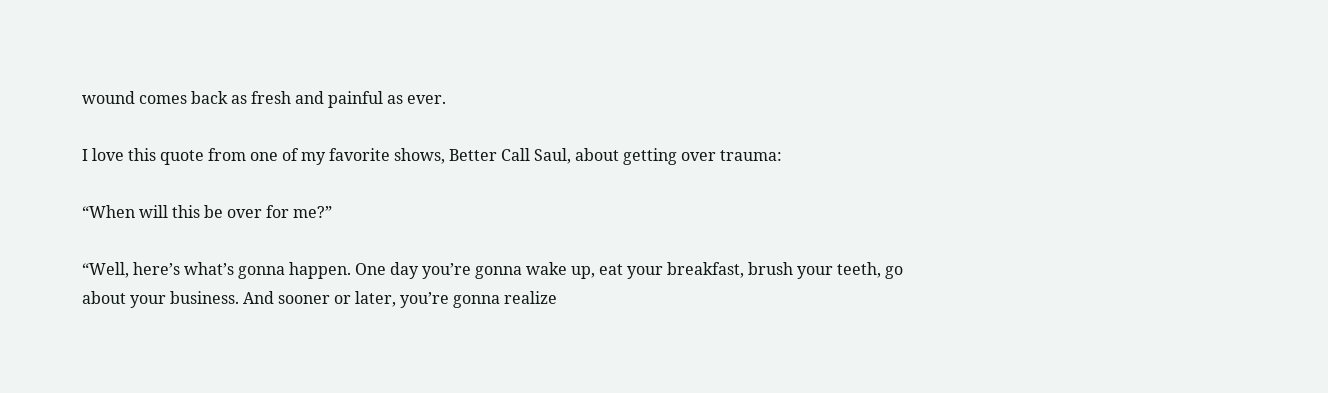wound comes back as fresh and painful as ever.

I love this quote from one of my favorite shows, Better Call Saul, about getting over trauma:

“When will this be over for me?”

“Well, here’s what’s gonna happen. One day you’re gonna wake up, eat your breakfast, brush your teeth, go about your business. And sooner or later, you’re gonna realize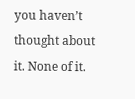you haven’t thought about it. None of it.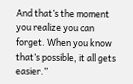And that’s the moment you realize you can forget. When you know that’s possible, it all gets easier.”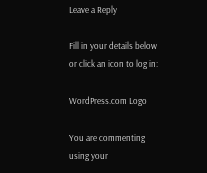Leave a Reply

Fill in your details below or click an icon to log in:

WordPress.com Logo

You are commenting using your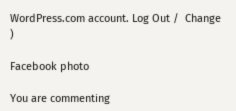WordPress.com account. Log Out /  Change )

Facebook photo

You are commenting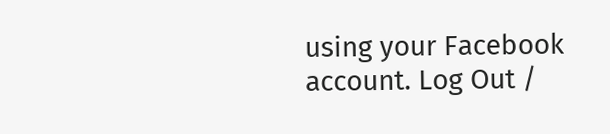using your Facebook account. Log Out /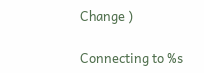Change )

Connecting to %s